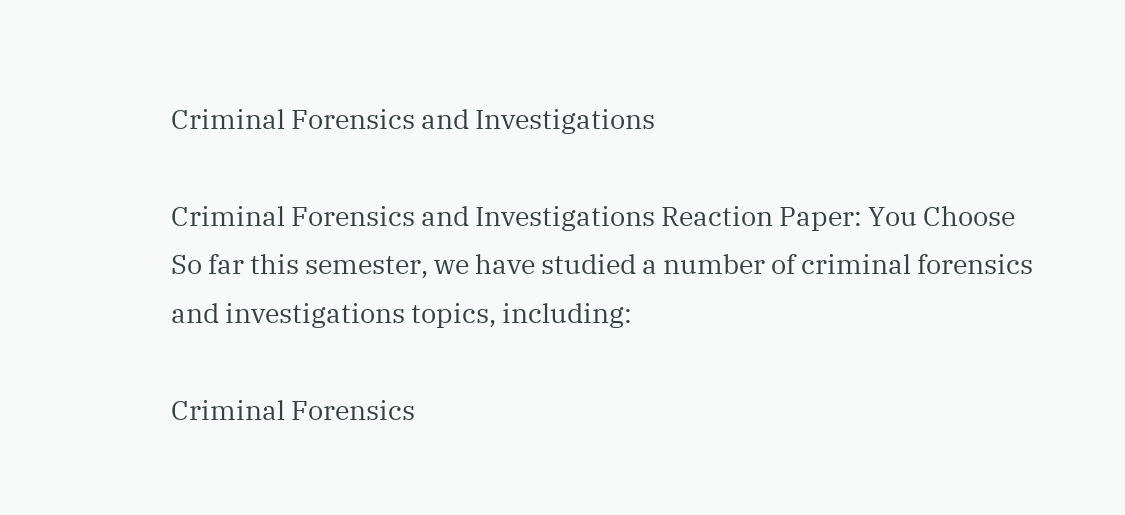Criminal Forensics and Investigations

Criminal Forensics and Investigations Reaction Paper: You Choose
So far this semester, we have studied a number of criminal forensics and investigations topics, including:

Criminal Forensics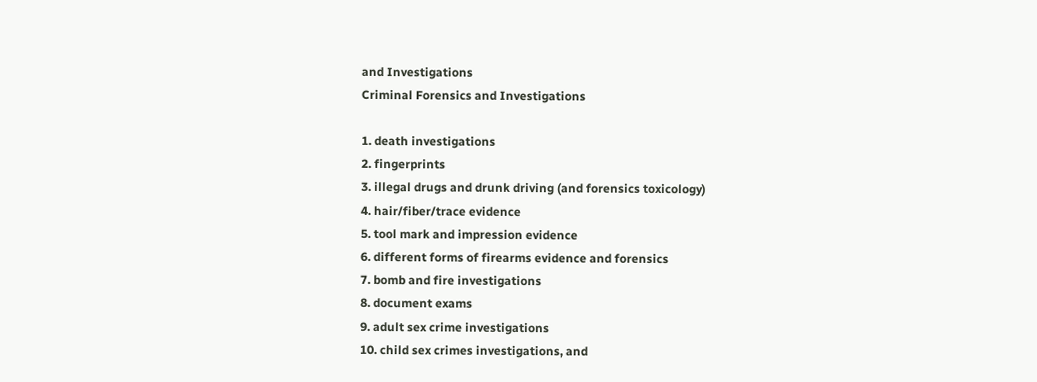and Investigations
Criminal Forensics and Investigations

1. death investigations
2. fingerprints
3. illegal drugs and drunk driving (and forensics toxicology)
4. hair/fiber/trace evidence
5. tool mark and impression evidence
6. different forms of firearms evidence and forensics
7. bomb and fire investigations
8. document exams
9. adult sex crime investigations
10. child sex crimes investigations, and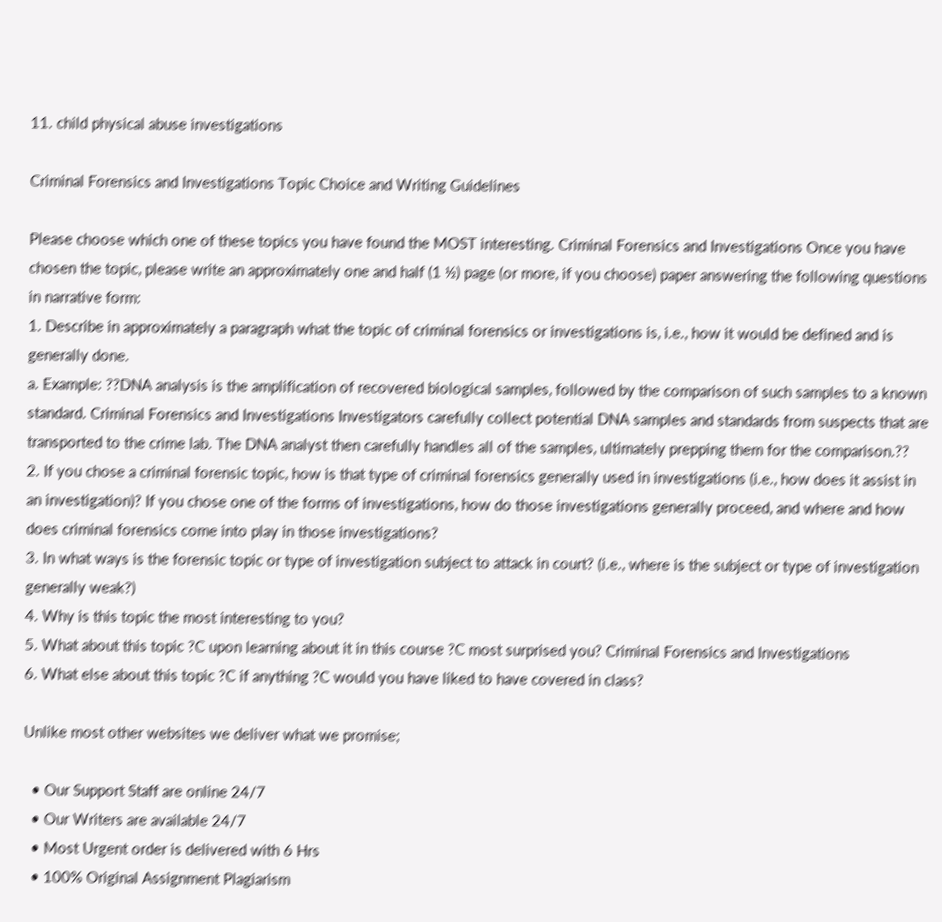11. child physical abuse investigations

Criminal Forensics and Investigations Topic Choice and Writing Guidelines

Please choose which one of these topics you have found the MOST interesting. Criminal Forensics and Investigations Once you have chosen the topic, please write an approximately one and half (1 ½) page (or more, if you choose) paper answering the following questions in narrative form:
1. Describe in approximately a paragraph what the topic of criminal forensics or investigations is, i.e., how it would be defined and is generally done.
a. Example: ??DNA analysis is the amplification of recovered biological samples, followed by the comparison of such samples to a known standard. Criminal Forensics and Investigations Investigators carefully collect potential DNA samples and standards from suspects that are transported to the crime lab. The DNA analyst then carefully handles all of the samples, ultimately prepping them for the comparison.??
2. If you chose a criminal forensic topic, how is that type of criminal forensics generally used in investigations (i.e., how does it assist in an investigation)? If you chose one of the forms of investigations, how do those investigations generally proceed, and where and how does criminal forensics come into play in those investigations?
3. In what ways is the forensic topic or type of investigation subject to attack in court? (i.e., where is the subject or type of investigation generally weak?)
4. Why is this topic the most interesting to you?
5. What about this topic ?C upon learning about it in this course ?C most surprised you? Criminal Forensics and Investigations
6. What else about this topic ?C if anything ?C would you have liked to have covered in class?

Unlike most other websites we deliver what we promise;

  • Our Support Staff are online 24/7
  • Our Writers are available 24/7
  • Most Urgent order is delivered with 6 Hrs
  • 100% Original Assignment Plagiarism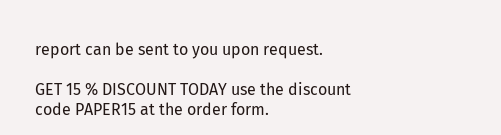report can be sent to you upon request.

GET 15 % DISCOUNT TODAY use the discount code PAPER15 at the order form.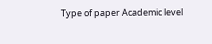Type of paper Academic level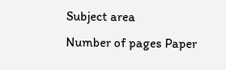Subject area
Number of pages Paper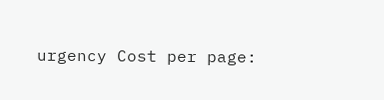urgency Cost per page: